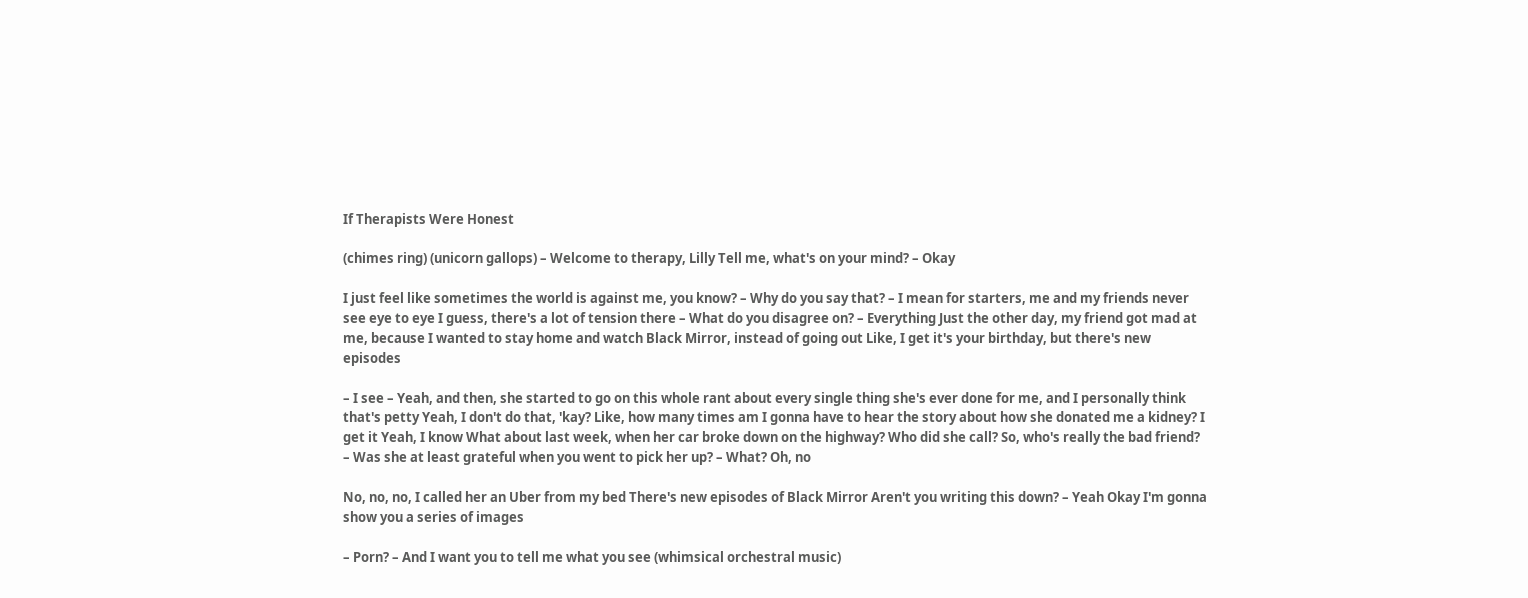If Therapists Were Honest

(chimes ring) (unicorn gallops) – Welcome to therapy, Lilly Tell me, what's on your mind? – Okay

I just feel like sometimes the world is against me, you know? – Why do you say that? – I mean for starters, me and my friends never see eye to eye I guess, there's a lot of tension there – What do you disagree on? – Everything Just the other day, my friend got mad at me, because I wanted to stay home and watch Black Mirror, instead of going out Like, I get it's your birthday, but there's new episodes

– I see – Yeah, and then, she started to go on this whole rant about every single thing she's ever done for me, and I personally think that's petty Yeah, I don't do that, 'kay? Like, how many times am I gonna have to hear the story about how she donated me a kidney? I get it Yeah, I know What about last week, when her car broke down on the highway? Who did she call? So, who's really the bad friend? – Was she at least grateful when you went to pick her up? – What? Oh, no

No, no, no, I called her an Uber from my bed There's new episodes of Black Mirror Aren't you writing this down? – Yeah Okay I'm gonna show you a series of images

– Porn? – And I want you to tell me what you see (whimsical orchestral music)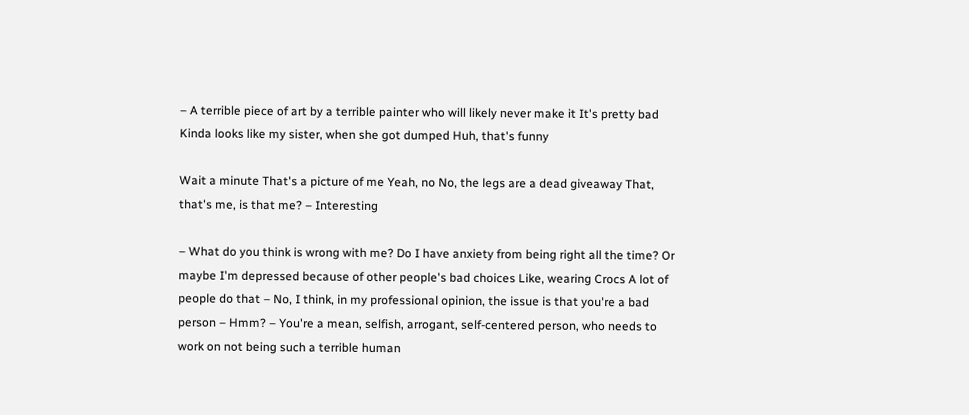– A terrible piece of art by a terrible painter who will likely never make it It's pretty bad Kinda looks like my sister, when she got dumped Huh, that's funny

Wait a minute That's a picture of me Yeah, no No, the legs are a dead giveaway That, that's me, is that me? – Interesting

– What do you think is wrong with me? Do I have anxiety from being right all the time? Or maybe I'm depressed because of other people's bad choices Like, wearing Crocs A lot of people do that – No, I think, in my professional opinion, the issue is that you're a bad person – Hmm? – You're a mean, selfish, arrogant, self-centered person, who needs to work on not being such a terrible human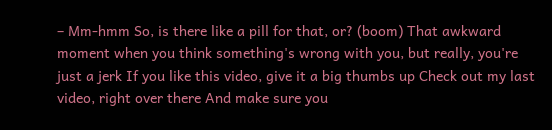– Mm-hmm So, is there like a pill for that, or? (boom) That awkward moment when you think something's wrong with you, but really, you're just a jerk If you like this video, give it a big thumbs up Check out my last video, right over there And make sure you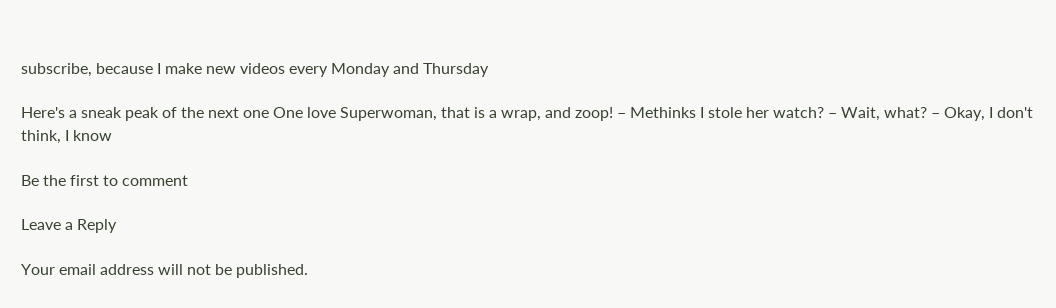subscribe, because I make new videos every Monday and Thursday

Here's a sneak peak of the next one One love Superwoman, that is a wrap, and zoop! – Methinks I stole her watch? – Wait, what? – Okay, I don't think, I know

Be the first to comment

Leave a Reply

Your email address will not be published.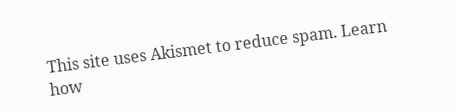This site uses Akismet to reduce spam. Learn how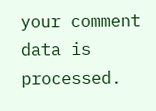your comment data is processed.